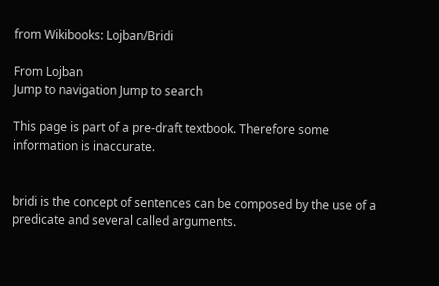from Wikibooks: Lojban/Bridi

From Lojban
Jump to navigation Jump to search

This page is part of a pre-draft textbook. Therefore some information is inaccurate.


bridi is the concept of sentences can be composed by the use of a predicate and several called arguments.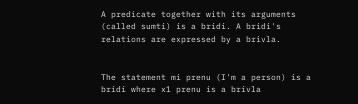A predicate together with its arguments (called sumti) is a bridi. A bridi's relations are expressed by a brivla.


The statement mi prenu (I'm a person) is a bridi where x1 prenu is a brivla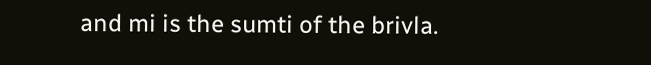and mi is the sumti of the brivla.